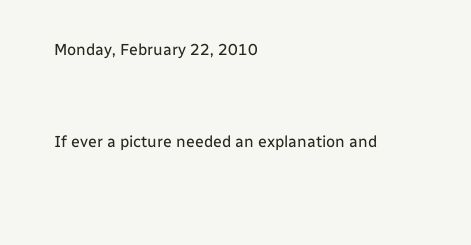Monday, February 22, 2010


If ever a picture needed an explanation and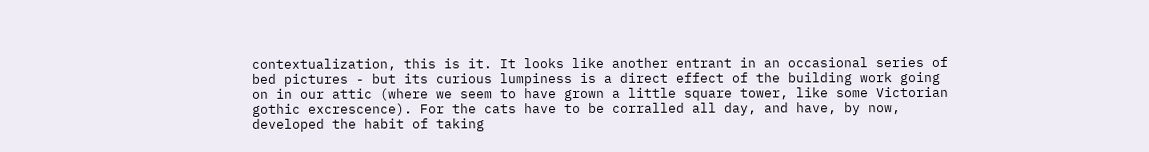contextualization, this is it. It looks like another entrant in an occasional series of bed pictures - but its curious lumpiness is a direct effect of the building work going on in our attic (where we seem to have grown a little square tower, like some Victorian gothic excrescence). For the cats have to be corralled all day, and have, by now, developed the habit of taking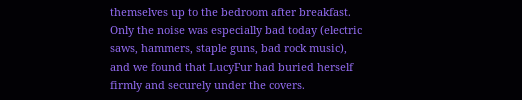themselves up to the bedroom after breakfast. Only the noise was especially bad today (electric saws, hammers, staple guns, bad rock music), and we found that LucyFur had buried herself firmly and securely under the covers.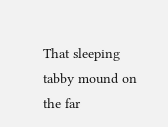That sleeping tabby mound on the far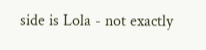side is Lola - not exactly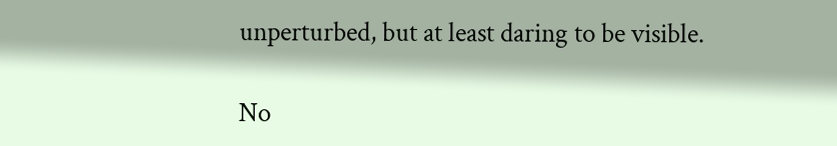unperturbed, but at least daring to be visible.

No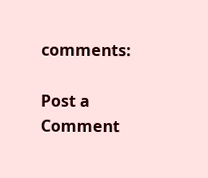comments:

Post a Comment